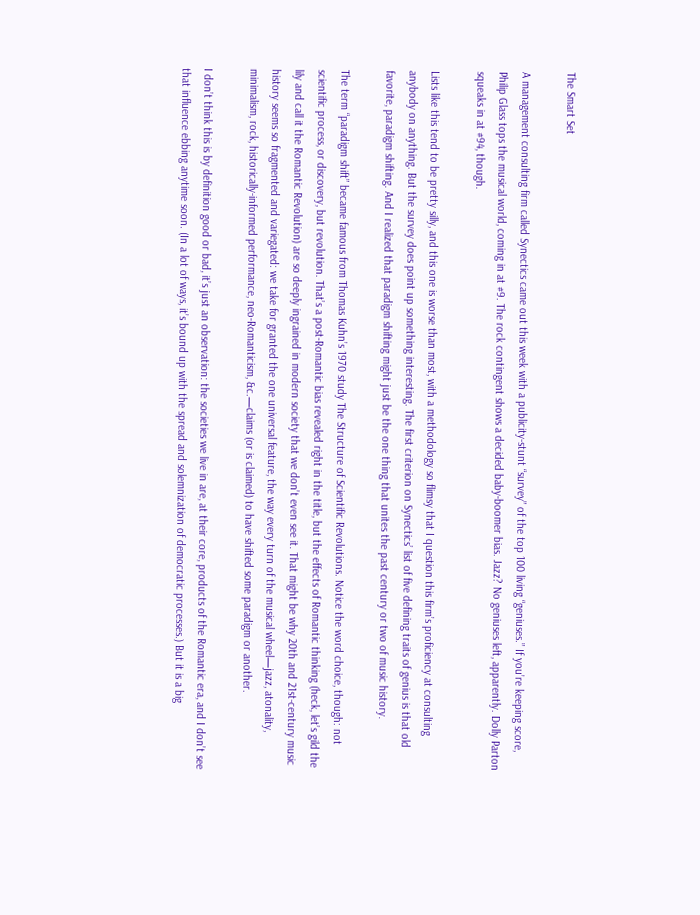The Smart Set

A management consulting firm called Synectics came out this week with a publicity-stunt “survey” of the top 100 living “geniuses.” If you’re keeping score, Philip Glass tops the musical world, coming in at #9. The rock contingent shows a decided baby-boomer bias. Jazz? No geniuses left, apparently. Dolly Parton squeaks in at #94, though.

Lists like this tend to be pretty silly, and this one is worse than most, with a methodology so flimsy that I question this firm’s proficiency at consulting anybody on anything. But the survey does point up something interesting. The first criterion on Synectics’ list of five defining traits of genius is that old favorite, paradigm shifting. And I realized that paradigm shifting might just be the one thing that unites the past century or two of music history.

The term “paradigm shift” became famous from Thomas Kuhn’s 1970 study The Structure of Scientific Revolutions. Notice the word choice, though: not scientific process, or discovery, but revolution. That’s a post-Romantic bias revealed right in the title, but the effects of Romantic thinking (heck, let’s gild the lily and call it the Romantic Revolution) are so deeply ingrained in modern society that we don’t even see it. That might be why 20th and 21st-century music history seems so fragmented and variegated: we take for granted the one universal feature, the way every turn of the musical wheel—jazz, atonality, minimalism, rock, historically-informed performance, neo-Romanticism, &c.—claims (or is claimed) to have shifted some paradigm or another.

I don’t think this is by definition good or bad, it’s just an observation: the societies we live in are, at their core, products of the Romantic era, and I don’t see that influence ebbing anytime soon. (In a lot of ways, it’s bound up with the spread and solemnization of democratic processes.) But it is a big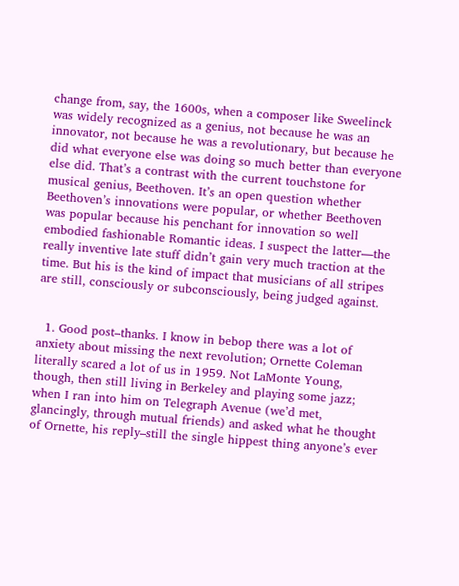change from, say, the 1600s, when a composer like Sweelinck was widely recognized as a genius, not because he was an innovator, not because he was a revolutionary, but because he did what everyone else was doing so much better than everyone else did. That’s a contrast with the current touchstone for musical genius, Beethoven. It’s an open question whether Beethoven’s innovations were popular, or whether Beethoven was popular because his penchant for innovation so well embodied fashionable Romantic ideas. I suspect the latter—the really inventive late stuff didn’t gain very much traction at the time. But his is the kind of impact that musicians of all stripes are still, consciously or subconsciously, being judged against.


  1. Good post–thanks. I know in bebop there was a lot of anxiety about missing the next revolution; Ornette Coleman literally scared a lot of us in 1959. Not LaMonte Young, though, then still living in Berkeley and playing some jazz; when I ran into him on Telegraph Avenue (we’d met, glancingly, through mutual friends) and asked what he thought of Ornette, his reply–still the single hippest thing anyone’s ever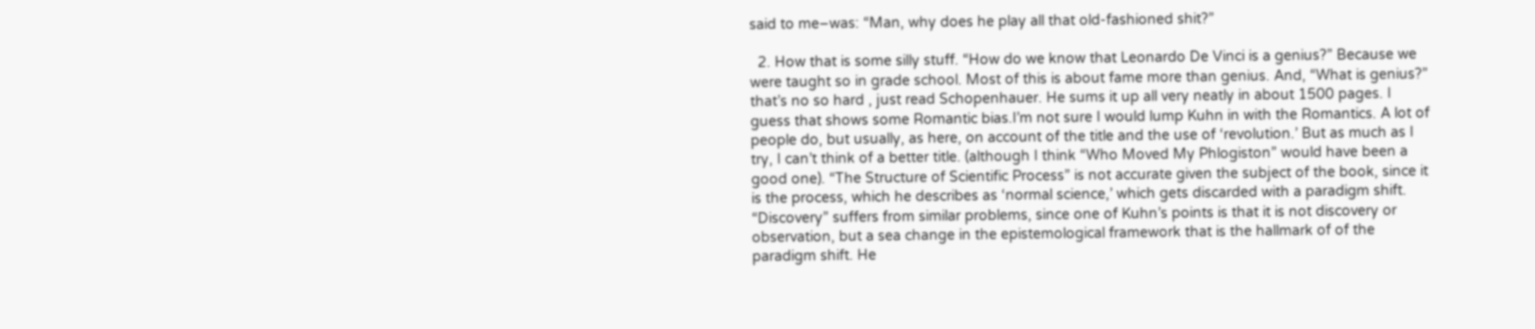said to me–was: “Man, why does he play all that old-fashioned shit?”

  2. How that is some silly stuff. “How do we know that Leonardo De Vinci is a genius?” Because we were taught so in grade school. Most of this is about fame more than genius. And, “What is genius?” that’s no so hard , just read Schopenhauer. He sums it up all very neatly in about 1500 pages. I guess that shows some Romantic bias.I’m not sure I would lump Kuhn in with the Romantics. A lot of people do, but usually, as here, on account of the title and the use of ‘revolution.’ But as much as I try, I can’t think of a better title. (although I think “Who Moved My Phlogiston” would have been a good one). “The Structure of Scientific Process” is not accurate given the subject of the book, since it is the process, which he describes as ‘normal science,’ which gets discarded with a paradigm shift. “Discovery” suffers from similar problems, since one of Kuhn’s points is that it is not discovery or observation, but a sea change in the epistemological framework that is the hallmark of of the paradigm shift. He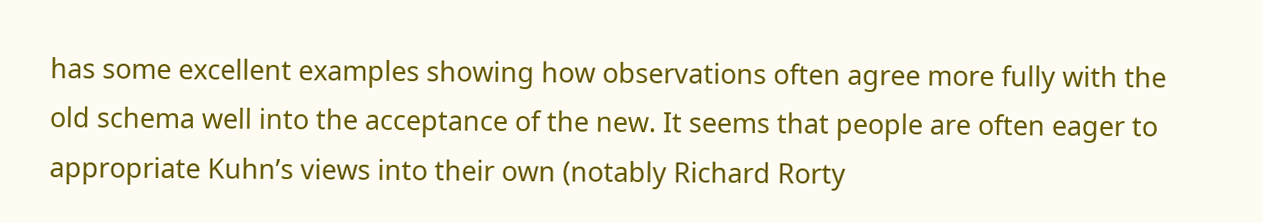has some excellent examples showing how observations often agree more fully with the old schema well into the acceptance of the new. It seems that people are often eager to appropriate Kuhn’s views into their own (notably Richard Rorty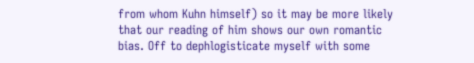from whom Kuhn himself) so it may be more likely that our reading of him shows our own romantic bias. Off to dephlogisticate myself with some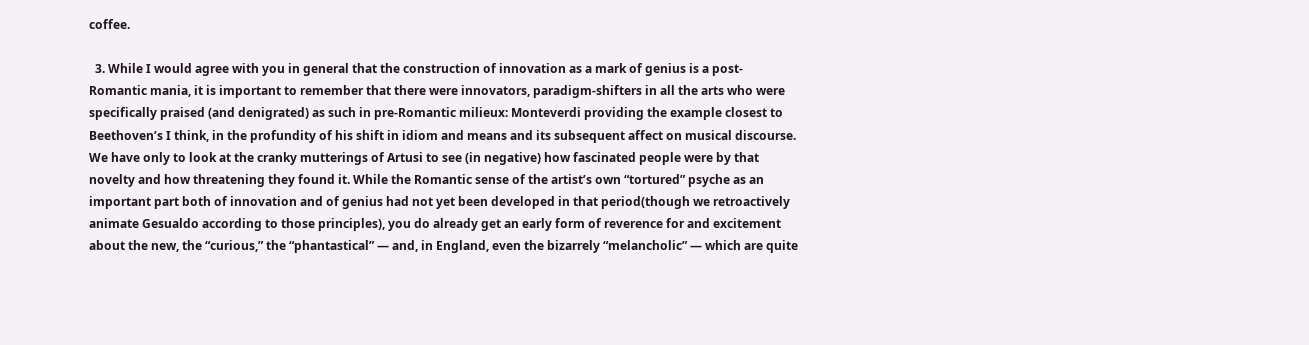coffee.

  3. While I would agree with you in general that the construction of innovation as a mark of genius is a post-Romantic mania, it is important to remember that there were innovators, paradigm-shifters in all the arts who were specifically praised (and denigrated) as such in pre-Romantic milieux: Monteverdi providing the example closest to Beethoven’s I think, in the profundity of his shift in idiom and means and its subsequent affect on musical discourse. We have only to look at the cranky mutterings of Artusi to see (in negative) how fascinated people were by that novelty and how threatening they found it. While the Romantic sense of the artist’s own “tortured” psyche as an important part both of innovation and of genius had not yet been developed in that period(though we retroactively animate Gesualdo according to those principles), you do already get an early form of reverence for and excitement about the new, the “curious,” the “phantastical” — and, in England, even the bizarrely “melancholic” — which are quite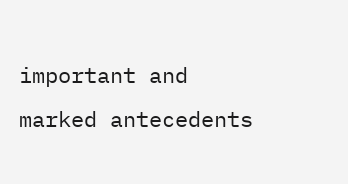important and marked antecedents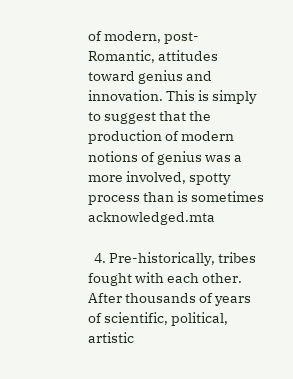of modern, post-Romantic, attitudes toward genius and innovation. This is simply to suggest that the production of modern notions of genius was a more involved, spotty process than is sometimes acknowledged.mta

  4. Pre-historically, tribes fought with each other. After thousands of years of scientific, political, artistic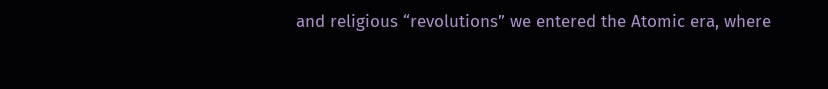and religious “revolutions” we entered the Atomic era, where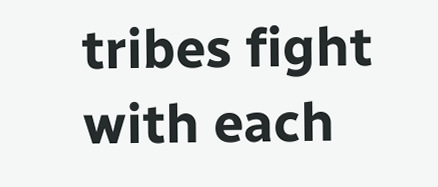tribes fight with each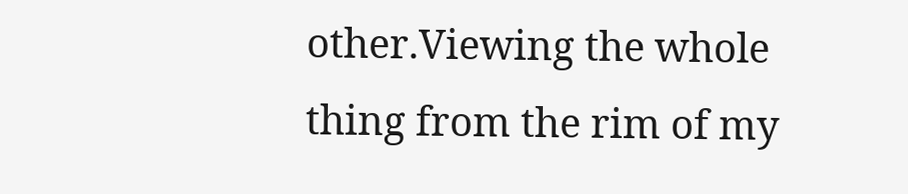other.Viewing the whole thing from the rim of my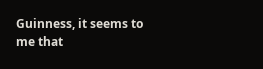Guinness, it seems to me that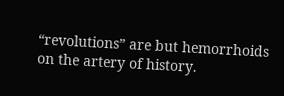“revolutions” are but hemorrhoids on the artery of history.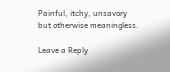Painful, itchy, unsavory but otherwise meaningless.

Leave a Reply